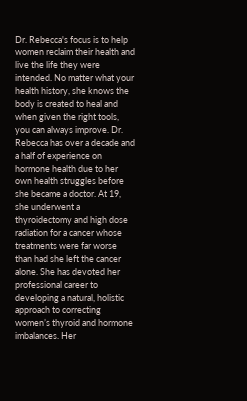Dr. Rebecca's focus is to help women reclaim their health and live the life they were intended. No matter what your health history, she knows the body is created to heal and when given the right tools, you can always improve. Dr. Rebecca has over a decade and a half of experience on hormone health due to her own health struggles before she became a doctor. At 19, she underwent a thyroidectomy and high dose radiation for a cancer whose treatments were far worse than had she left the cancer alone. She has devoted her professional career to developing a natural, holistic approach to correcting women’s thyroid and hormone imbalances. Her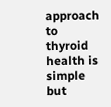approach to thyroid health is simple but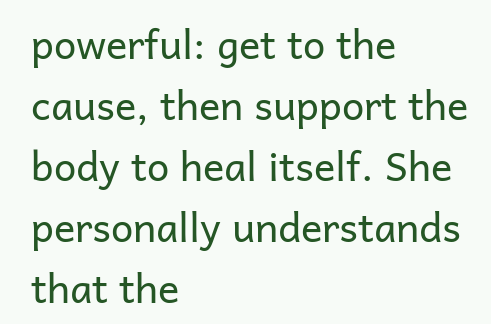powerful: get to the cause, then support the body to heal itself. She personally understands that the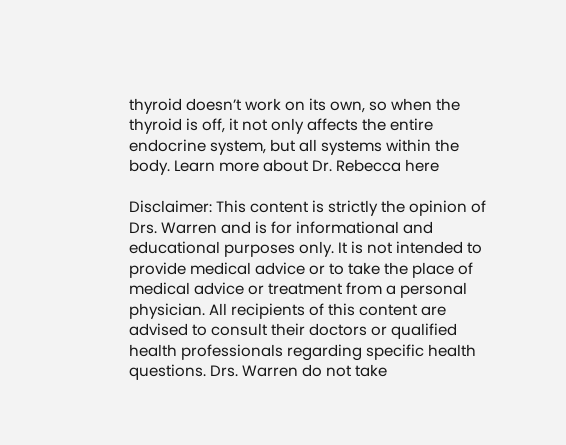thyroid doesn’t work on its own, so when the thyroid is off, it not only affects the entire endocrine system, but all systems within the body. Learn more about Dr. Rebecca here

Disclaimer: This content is strictly the opinion of Drs. Warren and is for informational and educational purposes only. It is not intended to provide medical advice or to take the place of medical advice or treatment from a personal physician. All recipients of this content are advised to consult their doctors or qualified health professionals regarding specific health questions. Drs. Warren do not take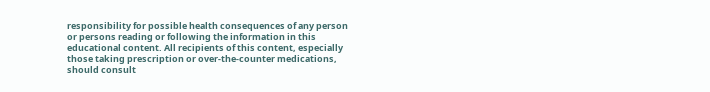responsibility for possible health consequences of any person or persons reading or following the information in this educational content. All recipients of this content, especially those taking prescription or over-the-counter medications, should consult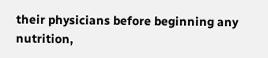their physicians before beginning any nutrition,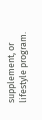supplement, or lifestyle program.